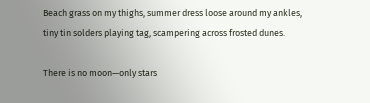Beach grass on my thighs, summer dress loose around my ankles,
tiny tin solders playing tag, scampering across frosted dunes.

There is no moon—only stars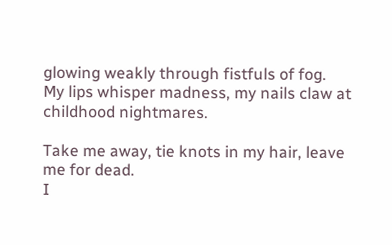glowing weakly through fistfuls of fog.
My lips whisper madness, my nails claw at childhood nightmares.

Take me away, tie knots in my hair, leave me for dead.
I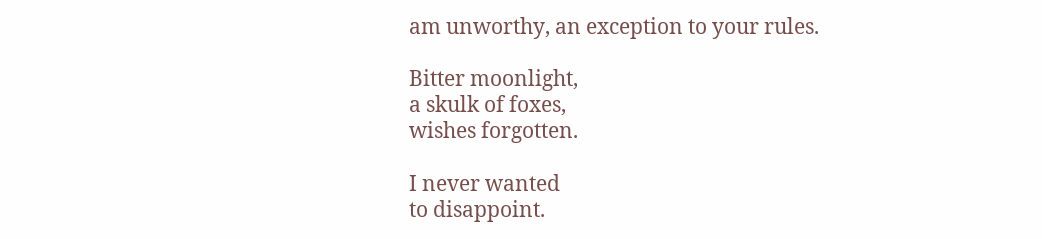am unworthy, an exception to your rules.

Bitter moonlight,
a skulk of foxes,
wishes forgotten.

I never wanted
to disappoint.